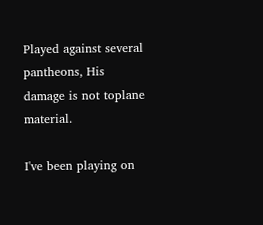Played against several pantheons, His damage is not toplane material.

I've been playing on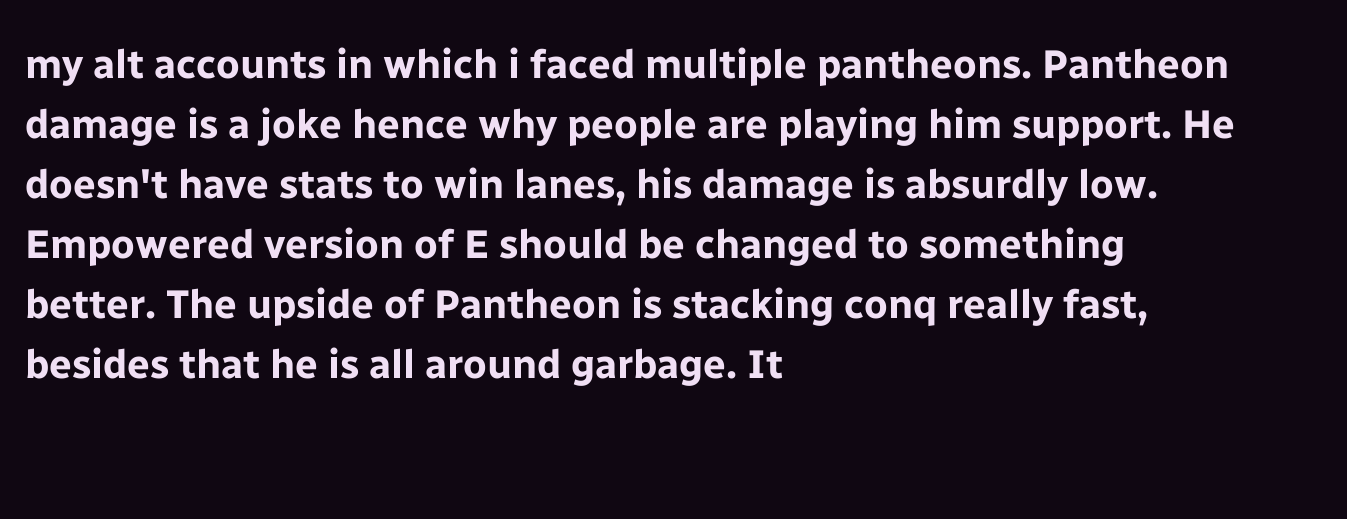my alt accounts in which i faced multiple pantheons. Pantheon damage is a joke hence why people are playing him support. He doesn't have stats to win lanes, his damage is absurdly low. Empowered version of E should be changed to something better. The upside of Pantheon is stacking conq really fast, besides that he is all around garbage. It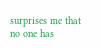surprises me that no one has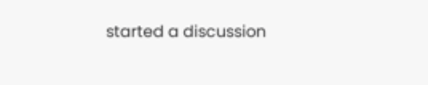started a discussion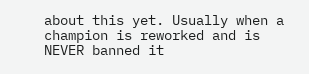about this yet. Usually when a champion is reworked and is NEVER banned it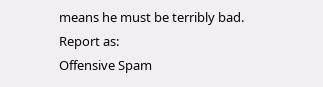means he must be terribly bad.
Report as:
Offensive Spam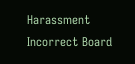Harassment Incorrect Board